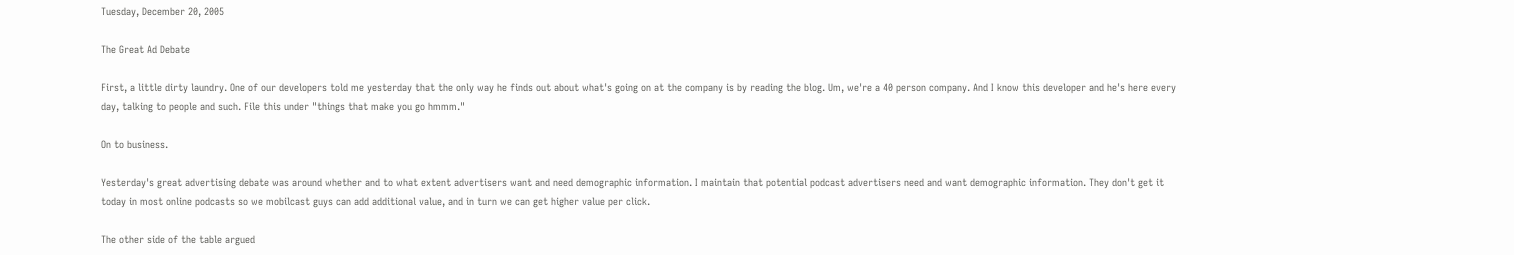Tuesday, December 20, 2005

The Great Ad Debate

First, a little dirty laundry. One of our developers told me yesterday that the only way he finds out about what's going on at the company is by reading the blog. Um, we're a 40 person company. And I know this developer and he's here every day, talking to people and such. File this under "things that make you go hmmm."

On to business.

Yesterday's great advertising debate was around whether and to what extent advertisers want and need demographic information. I maintain that potential podcast advertisers need and want demographic information. They don't get it today in most online podcasts so we mobilcast guys can add additional value, and in turn we can get higher value per click.

The other side of the table argued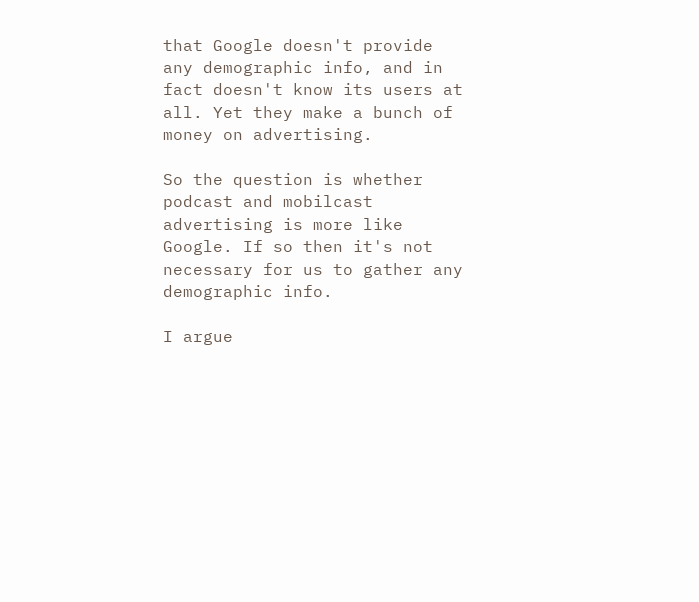that Google doesn't provide any demographic info, and in fact doesn't know its users at all. Yet they make a bunch of money on advertising.

So the question is whether podcast and mobilcast advertising is more like Google. If so then it's not necessary for us to gather any demographic info.

I argue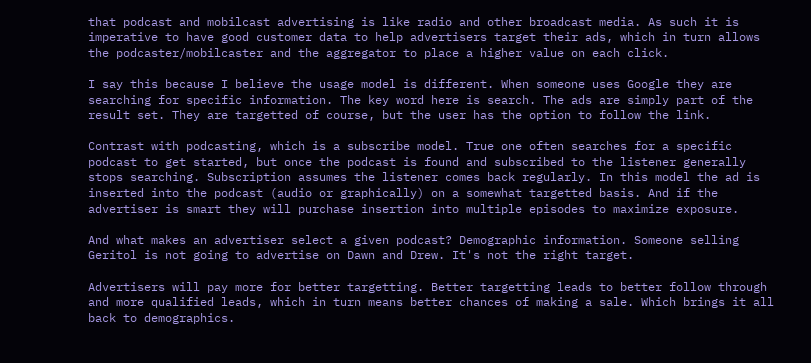that podcast and mobilcast advertising is like radio and other broadcast media. As such it is imperative to have good customer data to help advertisers target their ads, which in turn allows the podcaster/mobilcaster and the aggregator to place a higher value on each click.

I say this because I believe the usage model is different. When someone uses Google they are searching for specific information. The key word here is search. The ads are simply part of the result set. They are targetted of course, but the user has the option to follow the link.

Contrast with podcasting, which is a subscribe model. True one often searches for a specific podcast to get started, but once the podcast is found and subscribed to the listener generally stops searching. Subscription assumes the listener comes back regularly. In this model the ad is inserted into the podcast (audio or graphically) on a somewhat targetted basis. And if the advertiser is smart they will purchase insertion into multiple episodes to maximize exposure.

And what makes an advertiser select a given podcast? Demographic information. Someone selling Geritol is not going to advertise on Dawn and Drew. It's not the right target.

Advertisers will pay more for better targetting. Better targetting leads to better follow through and more qualified leads, which in turn means better chances of making a sale. Which brings it all back to demographics.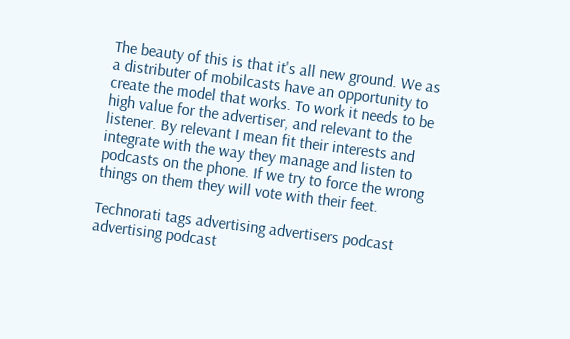The beauty of this is that it's all new ground. We as a distributer of mobilcasts have an opportunity to create the model that works. To work it needs to be high value for the advertiser, and relevant to the listener. By relevant I mean fit their interests and integrate with the way they manage and listen to podcasts on the phone. If we try to force the wrong things on them they will vote with their feet.

Technorati tags advertising advertisers podcast advertising podcast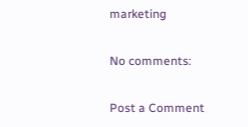marketing

No comments:

Post a Comment